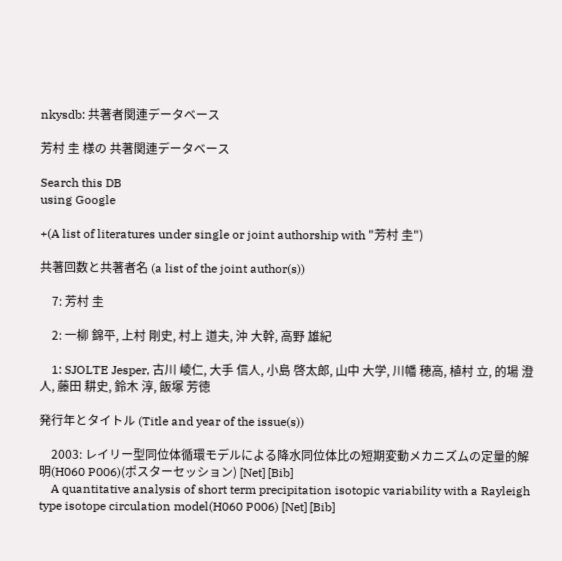nkysdb: 共著者関連データベース

芳村 圭 様の 共著関連データベース

Search this DB
using Google

+(A list of literatures under single or joint authorship with "芳村 圭")

共著回数と共著者名 (a list of the joint author(s))

    7: 芳村 圭

    2: 一柳 錦平, 上村 剛史, 村上 道夫, 沖 大幹, 高野 雄紀

    1: SJOLTE Jesper, 古川 崚仁, 大手 信人, 小島 啓太郎, 山中 大学, 川幡 穂高, 植村 立, 的場 澄人, 藤田 耕史, 鈴木 淳, 飯塚 芳徳

発行年とタイトル (Title and year of the issue(s))

    2003: レイリー型同位体循環モデルによる降水同位体比の短期変動メカニズムの定量的解明(H060 P006)(ポスターセッション) [Net] [Bib]
    A quantitative analysis of short term precipitation isotopic variability with a Rayleigh type isotope circulation model(H060 P006) [Net] [Bib]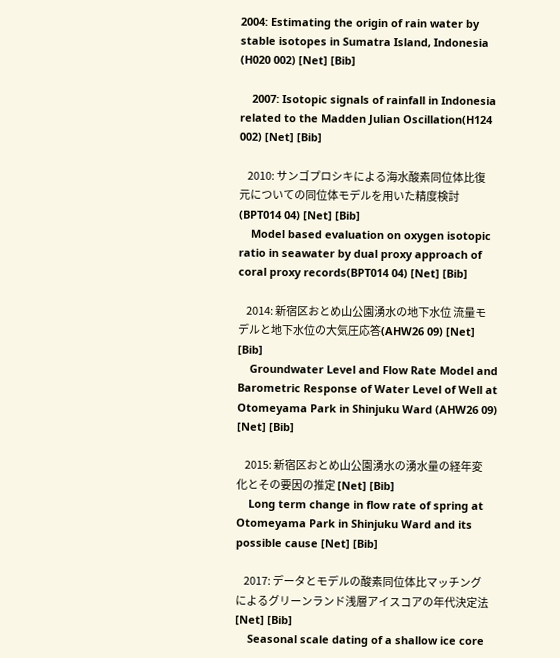2004: Estimating the origin of rain water by stable isotopes in Sumatra Island, Indonesia (H020 002) [Net] [Bib]

    2007: Isotopic signals of rainfall in Indonesia related to the Madden Julian Oscillation(H124 002) [Net] [Bib]

    2010: サンゴプロシキによる海水酸素同位体比復元についての同位体モデルを用いた精度検討(BPT014 04) [Net] [Bib]
    Model based evaluation on oxygen isotopic ratio in seawater by dual proxy approach of coral proxy records(BPT014 04) [Net] [Bib]

    2014: 新宿区おとめ山公園湧水の地下水位 流量モデルと地下水位の大気圧応答(AHW26 09) [Net] [Bib]
    Groundwater Level and Flow Rate Model and Barometric Response of Water Level of Well at Otomeyama Park in Shinjuku Ward (AHW26 09) [Net] [Bib]

    2015: 新宿区おとめ山公園湧水の湧水量の経年変化とその要因の推定 [Net] [Bib]
    Long term change in flow rate of spring at Otomeyama Park in Shinjuku Ward and its possible cause [Net] [Bib]

    2017: データとモデルの酸素同位体比マッチングによるグリーンランド浅層アイスコアの年代決定法 [Net] [Bib]
    Seasonal scale dating of a shallow ice core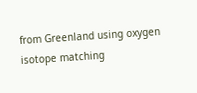from Greenland using oxygen isotope matching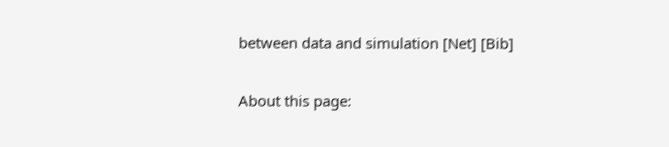between data and simulation [Net] [Bib]

About this page: